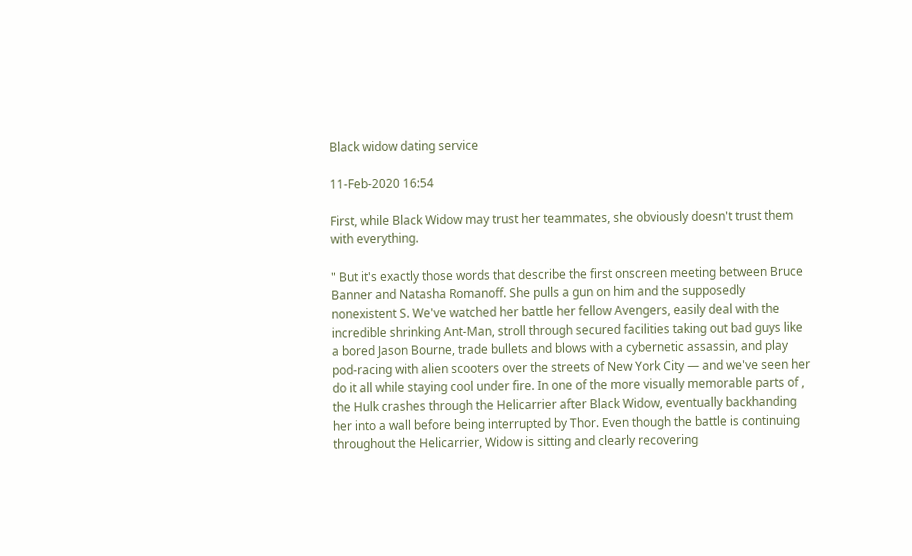Black widow dating service

11-Feb-2020 16:54

First, while Black Widow may trust her teammates, she obviously doesn't trust them with everything.

" But it's exactly those words that describe the first onscreen meeting between Bruce Banner and Natasha Romanoff. She pulls a gun on him and the supposedly nonexistent S. We've watched her battle her fellow Avengers, easily deal with the incredible shrinking Ant-Man, stroll through secured facilities taking out bad guys like a bored Jason Bourne, trade bullets and blows with a cybernetic assassin, and play pod-racing with alien scooters over the streets of New York City — and we've seen her do it all while staying cool under fire. In one of the more visually memorable parts of , the Hulk crashes through the Helicarrier after Black Widow, eventually backhanding her into a wall before being interrupted by Thor. Even though the battle is continuing throughout the Helicarrier, Widow is sitting and clearly recovering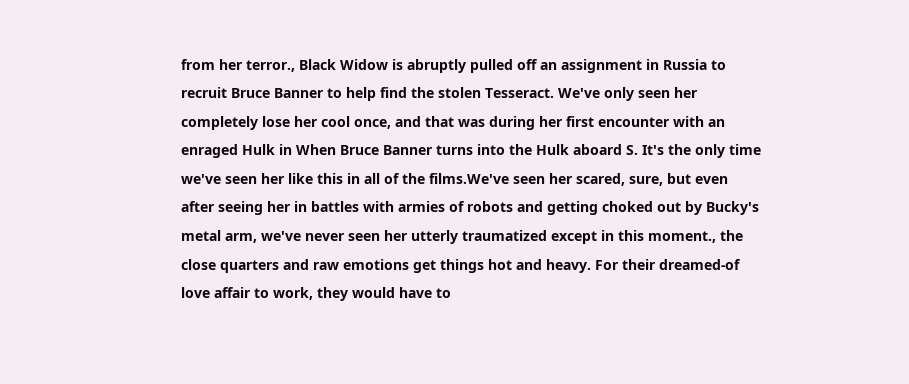from her terror., Black Widow is abruptly pulled off an assignment in Russia to recruit Bruce Banner to help find the stolen Tesseract. We've only seen her completely lose her cool once, and that was during her first encounter with an enraged Hulk in When Bruce Banner turns into the Hulk aboard S. It's the only time we've seen her like this in all of the films.We've seen her scared, sure, but even after seeing her in battles with armies of robots and getting choked out by Bucky's metal arm, we've never seen her utterly traumatized except in this moment., the close quarters and raw emotions get things hot and heavy. For their dreamed-of love affair to work, they would have to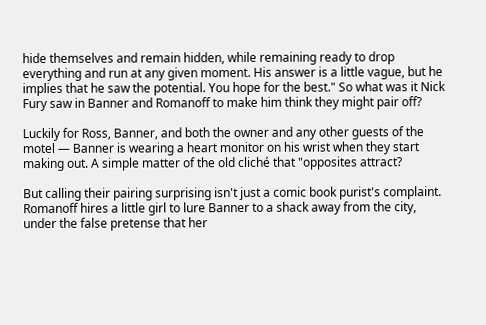hide themselves and remain hidden, while remaining ready to drop everything and run at any given moment. His answer is a little vague, but he implies that he saw the potential. You hope for the best." So what was it Nick Fury saw in Banner and Romanoff to make him think they might pair off?

Luckily for Ross, Banner, and both the owner and any other guests of the motel — Banner is wearing a heart monitor on his wrist when they start making out. A simple matter of the old cliché that "opposites attract?

But calling their pairing surprising isn't just a comic book purist's complaint. Romanoff hires a little girl to lure Banner to a shack away from the city, under the false pretense that her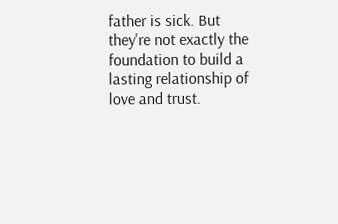father is sick. But they're not exactly the foundation to build a lasting relationship of love and trust.